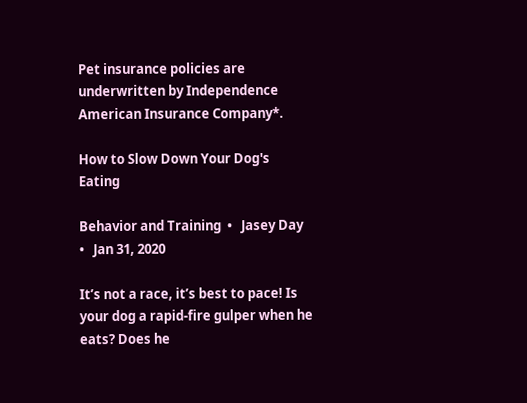Pet insurance policies are underwritten by Independence American Insurance Company*.

How to Slow Down Your Dog's Eating

Behavior and Training  •   Jasey Day  •   Jan 31, 2020

It’s not a race, it’s best to pace! Is your dog a rapid-fire gulper when he eats? Does he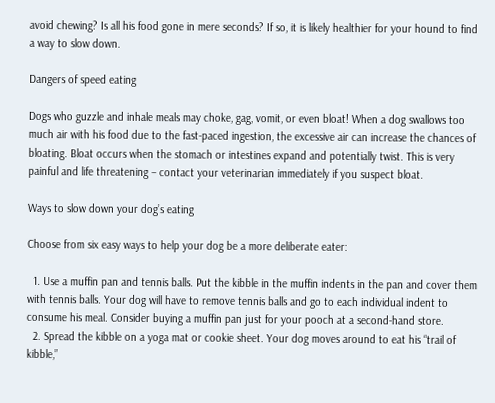avoid chewing? Is all his food gone in mere seconds? If so, it is likely healthier for your hound to find a way to slow down.

Dangers of speed eating

Dogs who guzzle and inhale meals may choke, gag, vomit, or even bloat! When a dog swallows too much air with his food due to the fast-paced ingestion, the excessive air can increase the chances of bloating. Bloat occurs when the stomach or intestines expand and potentially twist. This is very painful and life threatening – contact your veterinarian immediately if you suspect bloat.

Ways to slow down your dog’s eating

Choose from six easy ways to help your dog be a more deliberate eater:

  1. Use a muffin pan and tennis balls. Put the kibble in the muffin indents in the pan and cover them with tennis balls. Your dog will have to remove tennis balls and go to each individual indent to consume his meal. Consider buying a muffin pan just for your pooch at a second-hand store.
  2. Spread the kibble on a yoga mat or cookie sheet. Your dog moves around to eat his “trail of kibble,”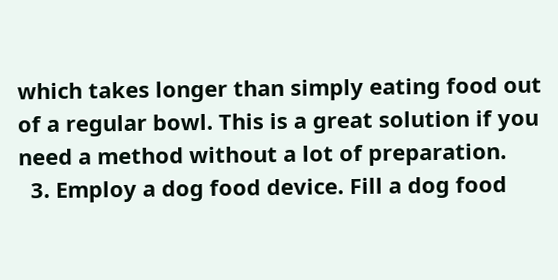which takes longer than simply eating food out of a regular bowl. This is a great solution if you need a method without a lot of preparation.
  3. Employ a dog food device. Fill a dog food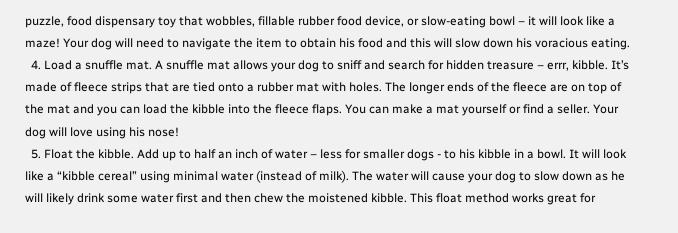puzzle, food dispensary toy that wobbles, fillable rubber food device, or slow-eating bowl – it will look like a maze! Your dog will need to navigate the item to obtain his food and this will slow down his voracious eating.
  4. Load a snuffle mat. A snuffle mat allows your dog to sniff and search for hidden treasure – errr, kibble. It’s made of fleece strips that are tied onto a rubber mat with holes. The longer ends of the fleece are on top of the mat and you can load the kibble into the fleece flaps. You can make a mat yourself or find a seller. Your dog will love using his nose!
  5. Float the kibble. Add up to half an inch of water – less for smaller dogs - to his kibble in a bowl. It will look like a “kibble cereal” using minimal water (instead of milk). The water will cause your dog to slow down as he will likely drink some water first and then chew the moistened kibble. This float method works great for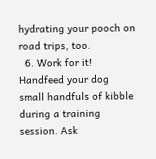hydrating your pooch on road trips, too.
  6. Work for it! Handfeed your dog small handfuls of kibble during a training session. Ask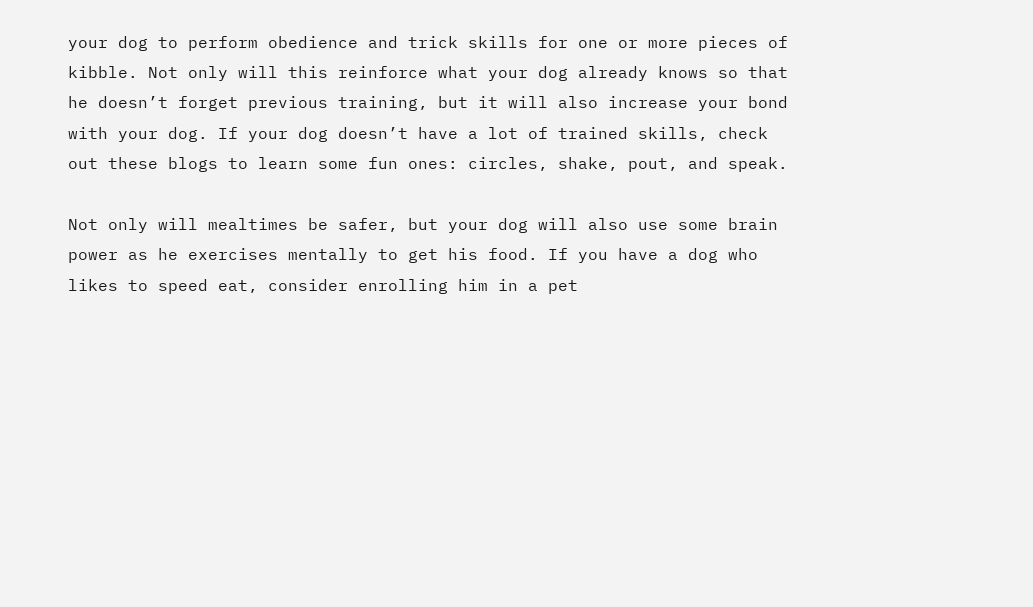your dog to perform obedience and trick skills for one or more pieces of kibble. Not only will this reinforce what your dog already knows so that he doesn’t forget previous training, but it will also increase your bond with your dog. If your dog doesn’t have a lot of trained skills, check out these blogs to learn some fun ones: circles, shake, pout, and speak.

Not only will mealtimes be safer, but your dog will also use some brain power as he exercises mentally to get his food. If you have a dog who likes to speed eat, consider enrolling him in a pet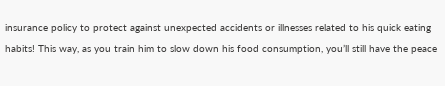insurance policy to protect against unexpected accidents or illnesses related to his quick eating habits! This way, as you train him to slow down his food consumption, you’ll still have the peace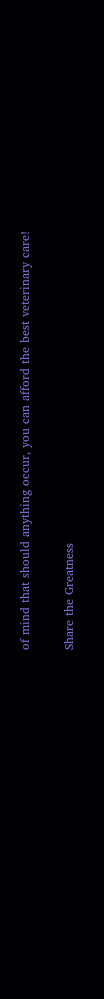of mind that should anything occur, you can afford the best veterinary care!

Share the Greatness